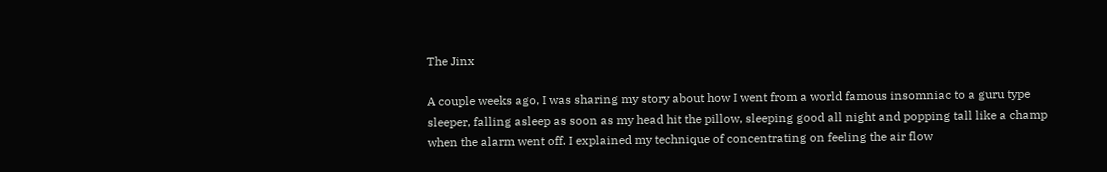The Jinx

A couple weeks ago, I was sharing my story about how I went from a world famous insomniac to a guru type sleeper, falling asleep as soon as my head hit the pillow, sleeping good all night and popping tall like a champ when the alarm went off. I explained my technique of concentrating on feeling the air flow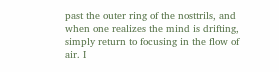past the outer ring of the nosttrils, and when one realizes the mind is drifting, simply return to focusing in the flow of air. I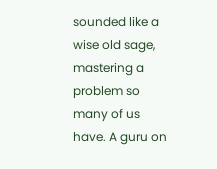sounded like a wise old sage, mastering a problem so many of us have. A guru on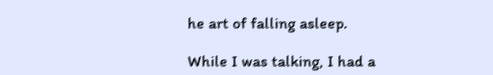he art of falling asleep.

While I was talking, I had a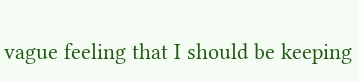vague feeling that I should be keeping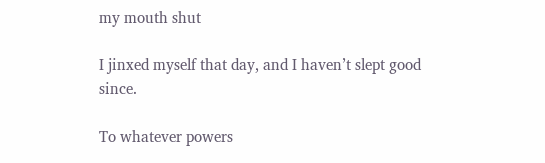my mouth shut

I jinxed myself that day, and I haven’t slept good since.

To whatever powers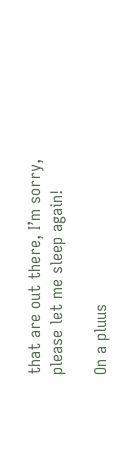that are out there, I’m sorry, please let me sleep again!

On a pluus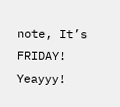note, It’s FRIDAY! Yeayyy!